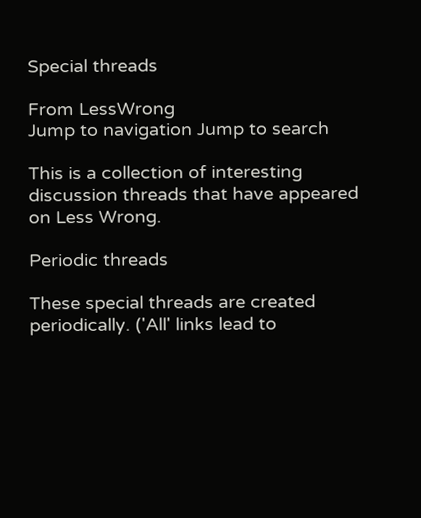Special threads

From LessWrong
Jump to navigation Jump to search

This is a collection of interesting discussion threads that have appeared on Less Wrong.

Periodic threads

These special threads are created periodically. ('All' links lead to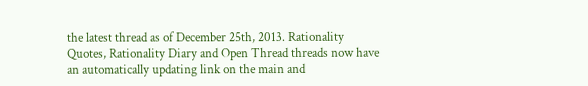the latest thread as of December 25th, 2013. Rationality Quotes, Rationality Diary and Open Thread threads now have an automatically updating link on the main and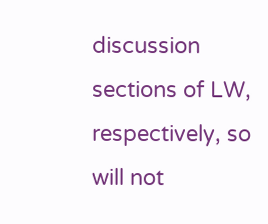discussion sections of LW, respectively, so will not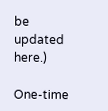be updated here.)

One-time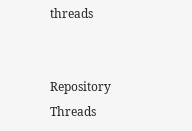threads


Repository Threads